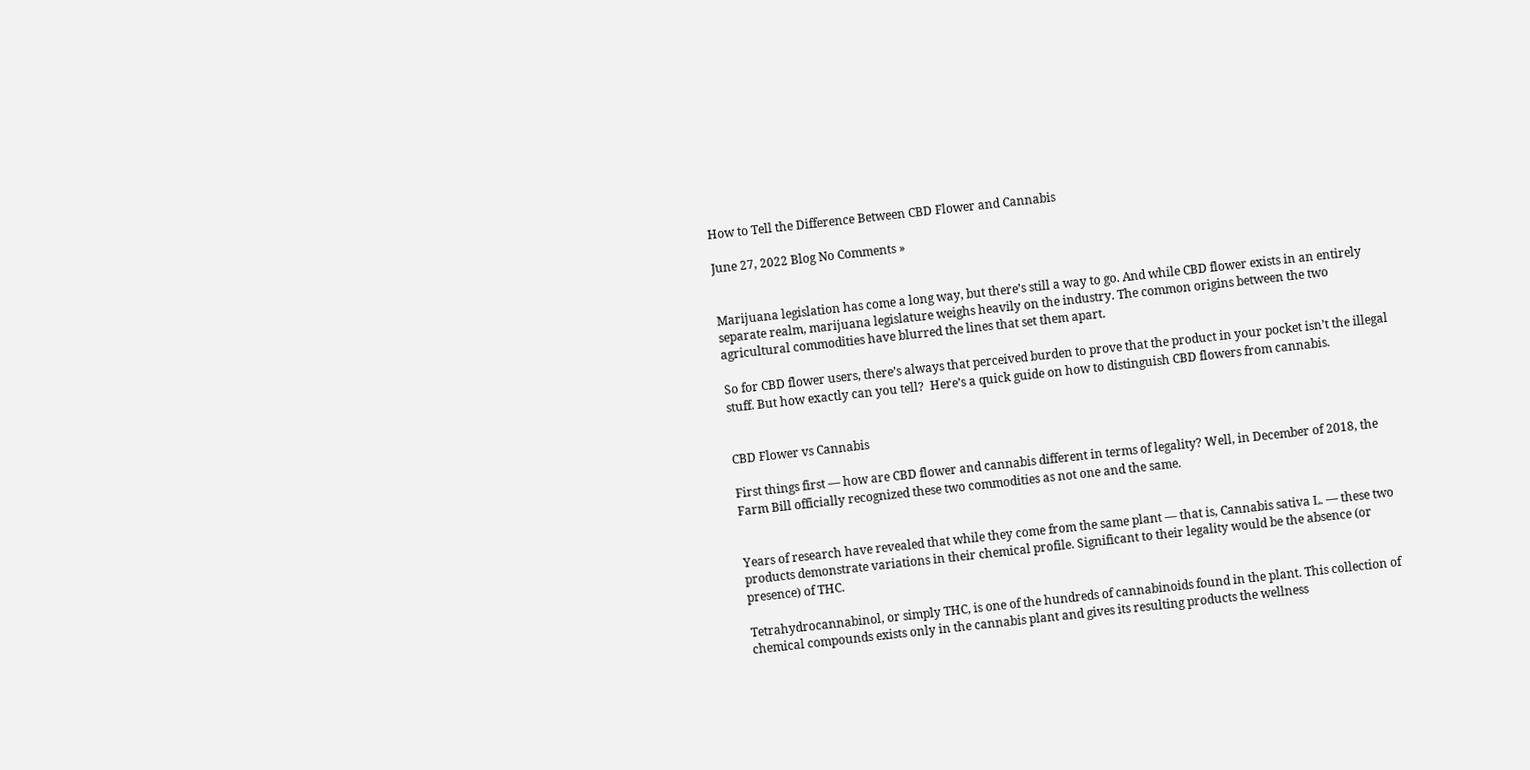How to Tell the Difference Between CBD Flower and Cannabis

June 27, 2022 Blog No Comments »


Marijuana legislation has come a long way, but there’s still a way to go. And while CBD flower exists in an entirely separate realm, marijuana legislature weighs heavily on the industry. The common origins between the two agricultural commodities have blurred the lines that set them apart.

So for CBD flower users, there’s always that perceived burden to prove that the product in your pocket isn’t the illegal stuff. But how exactly can you tell?  Here’s a quick guide on how to distinguish CBD flowers from cannabis.


CBD Flower vs Cannabis

First things first — how are CBD flower and cannabis different in terms of legality? Well, in December of 2018, the Farm Bill officially recognized these two commodities as not one and the same.


Years of research have revealed that while they come from the same plant — that is, Cannabis sativa L. — these two products demonstrate variations in their chemical profile. Significant to their legality would be the absence (or presence) of THC.

Tetrahydrocannabinol, or simply THC, is one of the hundreds of cannabinoids found in the plant. This collection of chemical compounds exists only in the cannabis plant and gives its resulting products the wellness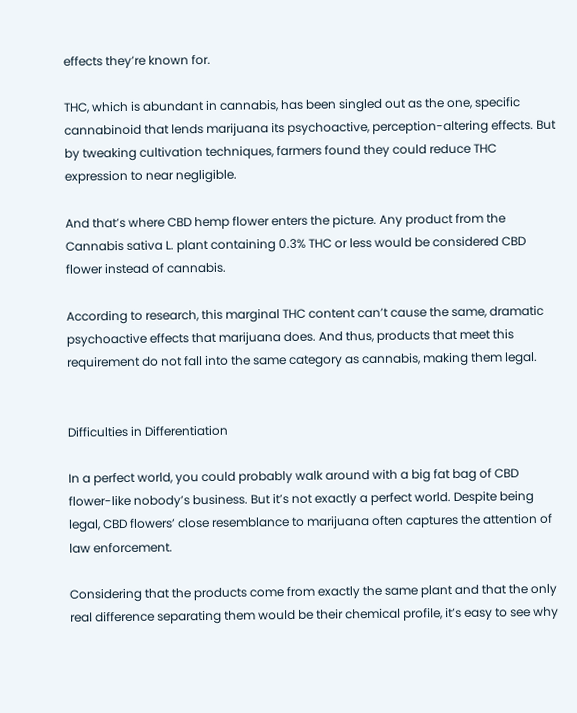effects they’re known for.

THC, which is abundant in cannabis, has been singled out as the one, specific cannabinoid that lends marijuana its psychoactive, perception-altering effects. But by tweaking cultivation techniques, farmers found they could reduce THC expression to near negligible.

And that’s where CBD hemp flower enters the picture. Any product from the Cannabis sativa L. plant containing 0.3% THC or less would be considered CBD flower instead of cannabis.

According to research, this marginal THC content can’t cause the same, dramatic psychoactive effects that marijuana does. And thus, products that meet this requirement do not fall into the same category as cannabis, making them legal.


Difficulties in Differentiation

In a perfect world, you could probably walk around with a big fat bag of CBD flower-like nobody’s business. But it’s not exactly a perfect world. Despite being legal, CBD flowers’ close resemblance to marijuana often captures the attention of law enforcement.

Considering that the products come from exactly the same plant and that the only real difference separating them would be their chemical profile, it’s easy to see why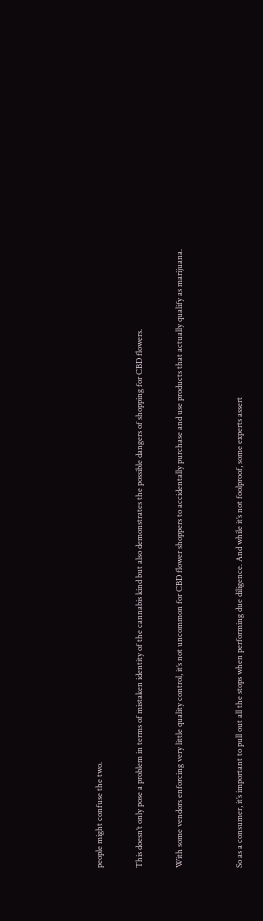people might confuse the two.

This doesn’t only pose a problem in terms of mistaken identity of the cannabis kind but also demonstrates the possible dangers of shopping for CBD flowers.

With some vendors enforcing very little quality control, it’s not uncommon for CBD flower shoppers to accidentally purchase and use products that actually qualify as marijuana.


So as a consumer, it’s important to pull out all the stops when performing due diligence. And while it’s not foolproof, some experts assert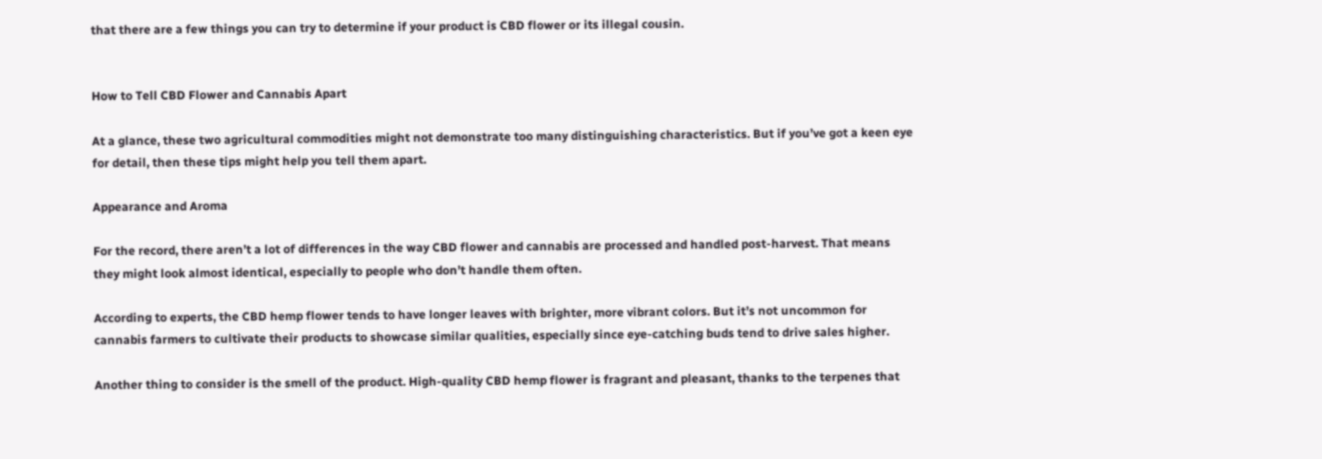that there are a few things you can try to determine if your product is CBD flower or its illegal cousin.


How to Tell CBD Flower and Cannabis Apart

At a glance, these two agricultural commodities might not demonstrate too many distinguishing characteristics. But if you’ve got a keen eye for detail, then these tips might help you tell them apart.

Appearance and Aroma

For the record, there aren’t a lot of differences in the way CBD flower and cannabis are processed and handled post-harvest. That means they might look almost identical, especially to people who don’t handle them often.

According to experts, the CBD hemp flower tends to have longer leaves with brighter, more vibrant colors. But it’s not uncommon for cannabis farmers to cultivate their products to showcase similar qualities, especially since eye-catching buds tend to drive sales higher.

Another thing to consider is the smell of the product. High-quality CBD hemp flower is fragrant and pleasant, thanks to the terpenes that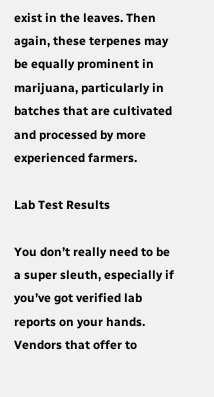exist in the leaves. Then again, these terpenes may be equally prominent in marijuana, particularly in batches that are cultivated and processed by more experienced farmers.

Lab Test Results

You don’t really need to be a super sleuth, especially if you’ve got verified lab reports on your hands. Vendors that offer to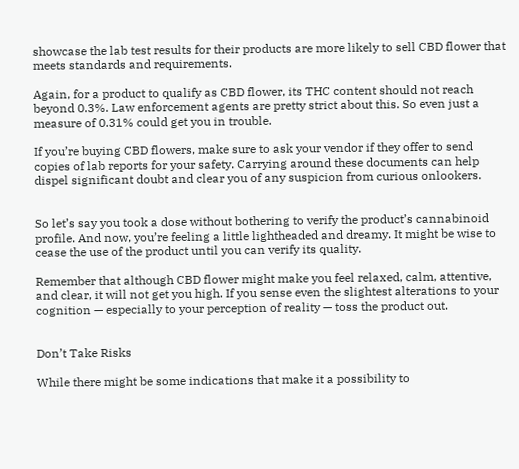showcase the lab test results for their products are more likely to sell CBD flower that meets standards and requirements.

Again, for a product to qualify as CBD flower, its THC content should not reach beyond 0.3%. Law enforcement agents are pretty strict about this. So even just a measure of 0.31% could get you in trouble.

If you’re buying CBD flowers, make sure to ask your vendor if they offer to send copies of lab reports for your safety. Carrying around these documents can help dispel significant doubt and clear you of any suspicion from curious onlookers.


So let’s say you took a dose without bothering to verify the product’s cannabinoid profile. And now, you’re feeling a little lightheaded and dreamy. It might be wise to cease the use of the product until you can verify its quality.

Remember that although CBD flower might make you feel relaxed, calm, attentive, and clear, it will not get you high. If you sense even the slightest alterations to your cognition — especially to your perception of reality — toss the product out.


Don’t Take Risks

While there might be some indications that make it a possibility to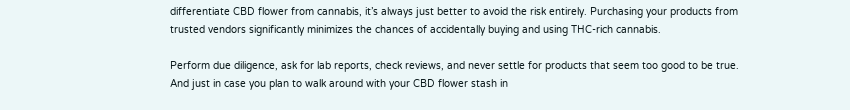differentiate CBD flower from cannabis, it’s always just better to avoid the risk entirely. Purchasing your products from trusted vendors significantly minimizes the chances of accidentally buying and using THC-rich cannabis.

Perform due diligence, ask for lab reports, check reviews, and never settle for products that seem too good to be true. And just in case you plan to walk around with your CBD flower stash in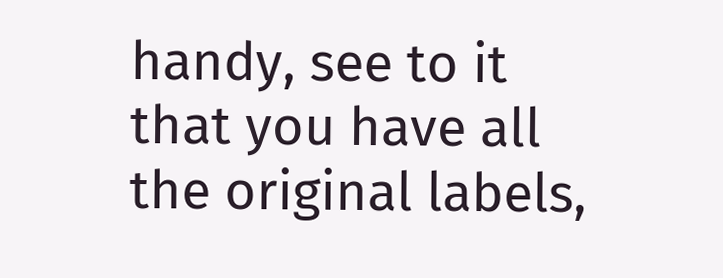handy, see to it that you have all the original labels,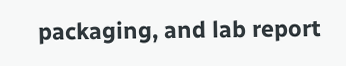packaging, and lab report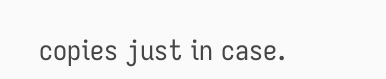copies just in case.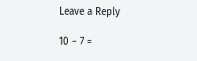Leave a Reply

10 − 7 =